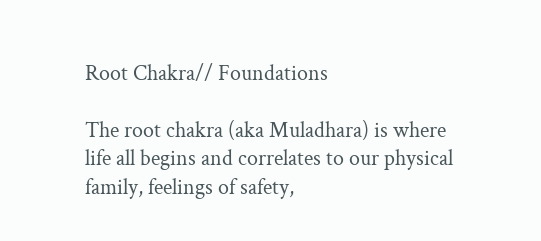Root Chakra// Foundations

The root chakra (aka Muladhara) is where life all begins and correlates to our physical family, feelings of safety,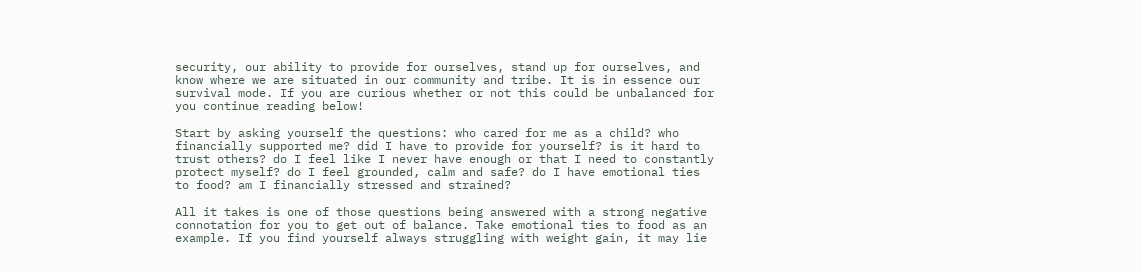security, our ability to provide for ourselves, stand up for ourselves, and know where we are situated in our community and tribe. It is in essence our survival mode. If you are curious whether or not this could be unbalanced for you continue reading below!

Start by asking yourself the questions: who cared for me as a child? who financially supported me? did I have to provide for yourself? is it hard to trust others? do I feel like I never have enough or that I need to constantly protect myself? do I feel grounded, calm and safe? do I have emotional ties to food? am I financially stressed and strained?

All it takes is one of those questions being answered with a strong negative connotation for you to get out of balance. Take emotional ties to food as an example. If you find yourself always struggling with weight gain, it may lie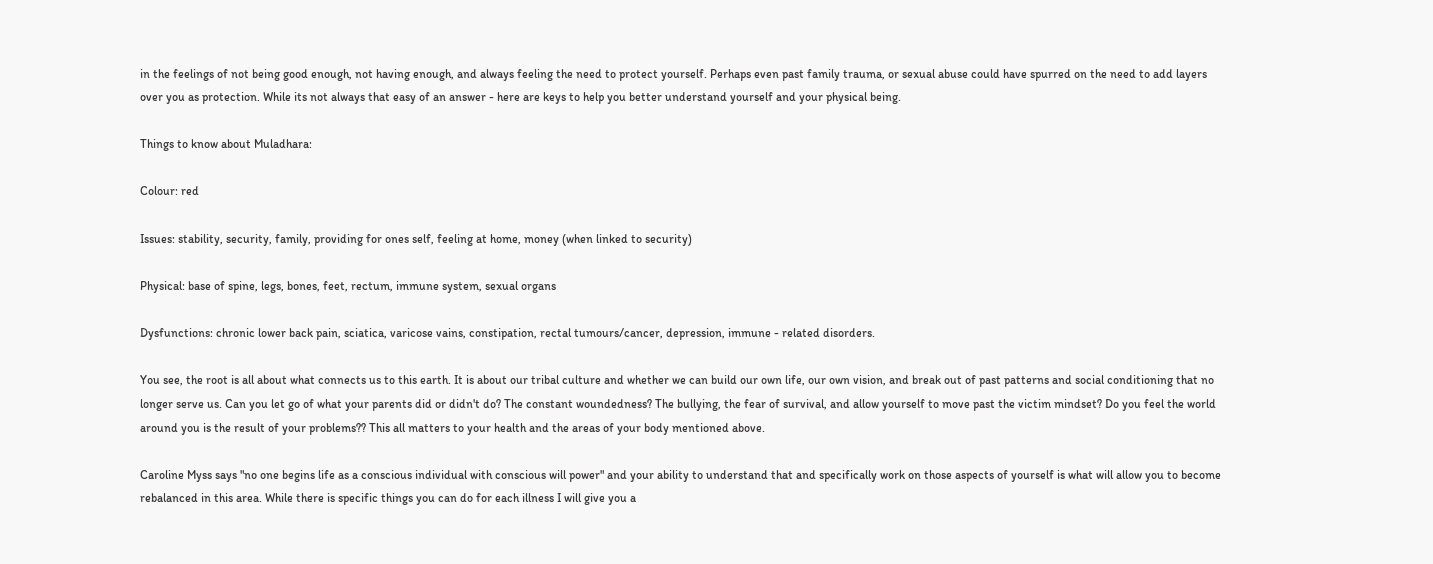in the feelings of not being good enough, not having enough, and always feeling the need to protect yourself. Perhaps even past family trauma, or sexual abuse could have spurred on the need to add layers over you as protection. While its not always that easy of an answer - here are keys to help you better understand yourself and your physical being.

Things to know about Muladhara:

Colour: red

Issues: stability, security, family, providing for ones self, feeling at home, money (when linked to security)

Physical: base of spine, legs, bones, feet, rectum, immune system, sexual organs

Dysfunctions: chronic lower back pain, sciatica, varicose vains, constipation, rectal tumours/cancer, depression, immune - related disorders.

You see, the root is all about what connects us to this earth. It is about our tribal culture and whether we can build our own life, our own vision, and break out of past patterns and social conditioning that no longer serve us. Can you let go of what your parents did or didn't do? The constant woundedness? The bullying, the fear of survival, and allow yourself to move past the victim mindset? Do you feel the world around you is the result of your problems?? This all matters to your health and the areas of your body mentioned above.

Caroline Myss says "no one begins life as a conscious individual with conscious will power" and your ability to understand that and specifically work on those aspects of yourself is what will allow you to become rebalanced in this area. While there is specific things you can do for each illness I will give you a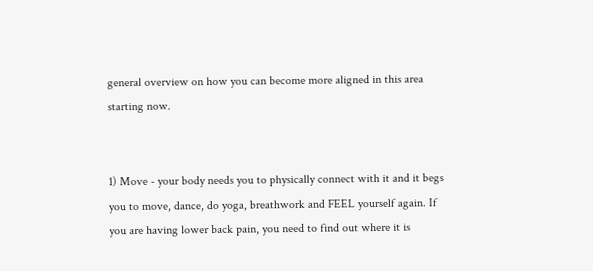general overview on how you can become more aligned in this area starting now.


1) Move - your body needs you to physically connect with it and it begs you to move, dance, do yoga, breathwork and FEEL yourself again. If you are having lower back pain, you need to find out where it is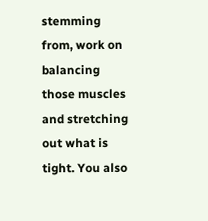stemming from, work on balancing those muscles and stretching out what is tight. You also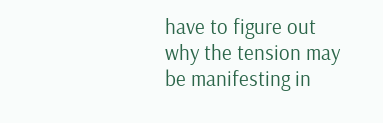have to figure out why the tension may be manifesting in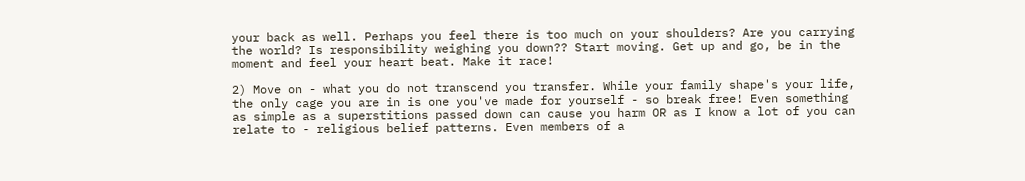your back as well. Perhaps you feel there is too much on your shoulders? Are you carrying the world? Is responsibility weighing you down?? Start moving. Get up and go, be in the moment and feel your heart beat. Make it race!

2) Move on - what you do not transcend you transfer. While your family shape's your life, the only cage you are in is one you've made for yourself - so break free! Even something as simple as a superstitions passed down can cause you harm OR as I know a lot of you can relate to - religious belief patterns. Even members of a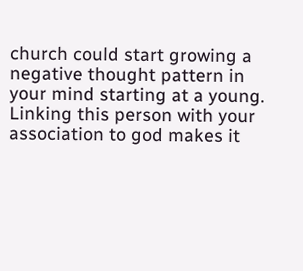church could start growing a negative thought pattern in your mind starting at a young. Linking this person with your association to god makes it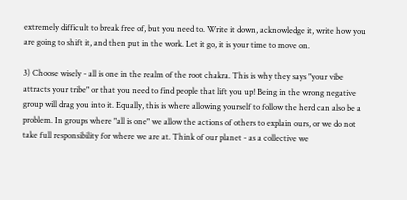extremely difficult to break free of, but you need to. Write it down, acknowledge it, write how you are going to shift it, and then put in the work. Let it go, it is your time to move on.

3) Choose wisely - all is one in the realm of the root chakra. This is why they says "your vibe attracts your tribe" or that you need to find people that lift you up! Being in the wrong negative group will drag you into it. Equally, this is where allowing yourself to follow the herd can also be a problem. In groups where "all is one" we allow the actions of others to explain ours, or we do not take full responsibility for where we are at. Think of our planet - as a collective we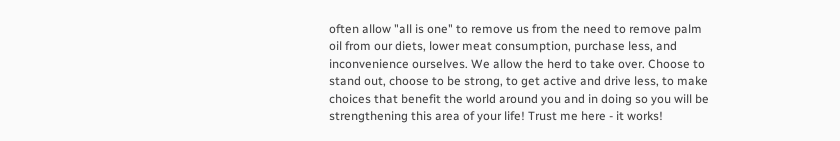often allow "all is one" to remove us from the need to remove palm oil from our diets, lower meat consumption, purchase less, and inconvenience ourselves. We allow the herd to take over. Choose to stand out, choose to be strong, to get active and drive less, to make choices that benefit the world around you and in doing so you will be strengthening this area of your life! Trust me here - it works!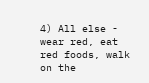4) All else - wear red, eat red foods, walk on the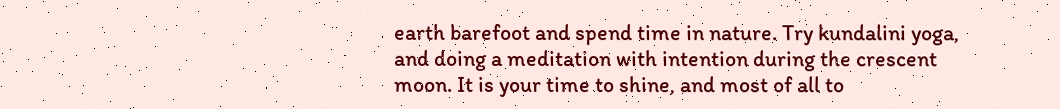earth barefoot and spend time in nature. Try kundalini yoga, and doing a meditation with intention during the crescent moon. It is your time to shine, and most of all to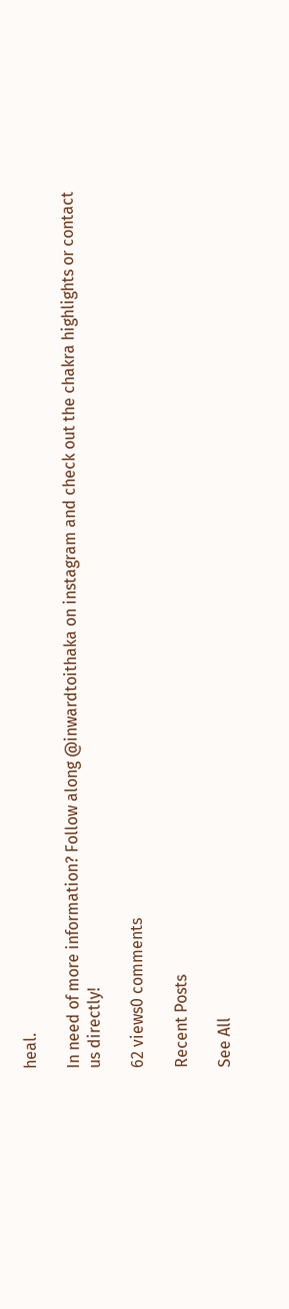heal.

In need of more information? Follow along @inwardtoithaka on instagram and check out the chakra highlights or contact us directly!

62 views0 comments

Recent Posts

See All